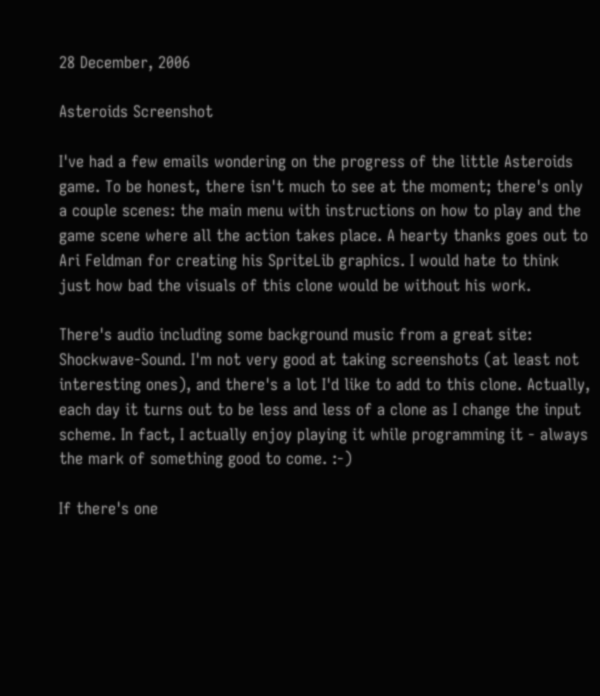28 December, 2006

Asteroids Screenshot

I've had a few emails wondering on the progress of the little Asteroids game. To be honest, there isn't much to see at the moment; there's only a couple scenes: the main menu with instructions on how to play and the game scene where all the action takes place. A hearty thanks goes out to Ari Feldman for creating his SpriteLib graphics. I would hate to think just how bad the visuals of this clone would be without his work.

There's audio including some background music from a great site: Shockwave-Sound. I'm not very good at taking screenshots (at least not interesting ones), and there's a lot I'd like to add to this clone. Actually, each day it turns out to be less and less of a clone as I change the input scheme. In fact, I actually enjoy playing it while programming it - always the mark of something good to come. :-)

If there's one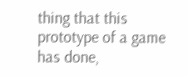thing that this prototype of a game has done,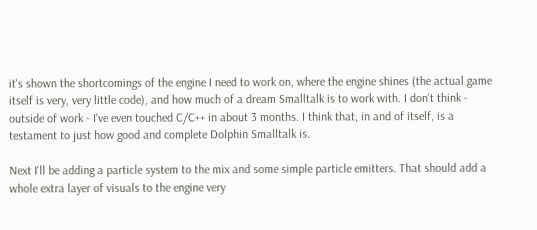it's shown the shortcomings of the engine I need to work on, where the engine shines (the actual game itself is very, very little code), and how much of a dream Smalltalk is to work with. I don't think - outside of work - I've even touched C/C++ in about 3 months. I think that, in and of itself, is a testament to just how good and complete Dolphin Smalltalk is.

Next I'll be adding a particle system to the mix and some simple particle emitters. That should add a whole extra layer of visuals to the engine very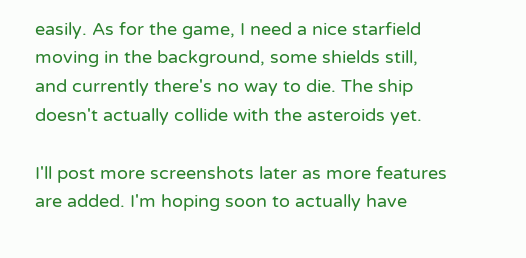easily. As for the game, I need a nice starfield moving in the background, some shields still, and currently there's no way to die. The ship doesn't actually collide with the asteroids yet.

I'll post more screenshots later as more features are added. I'm hoping soon to actually have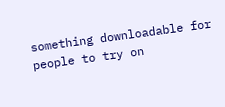something downloadable for people to try on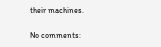their machines.

No comments: